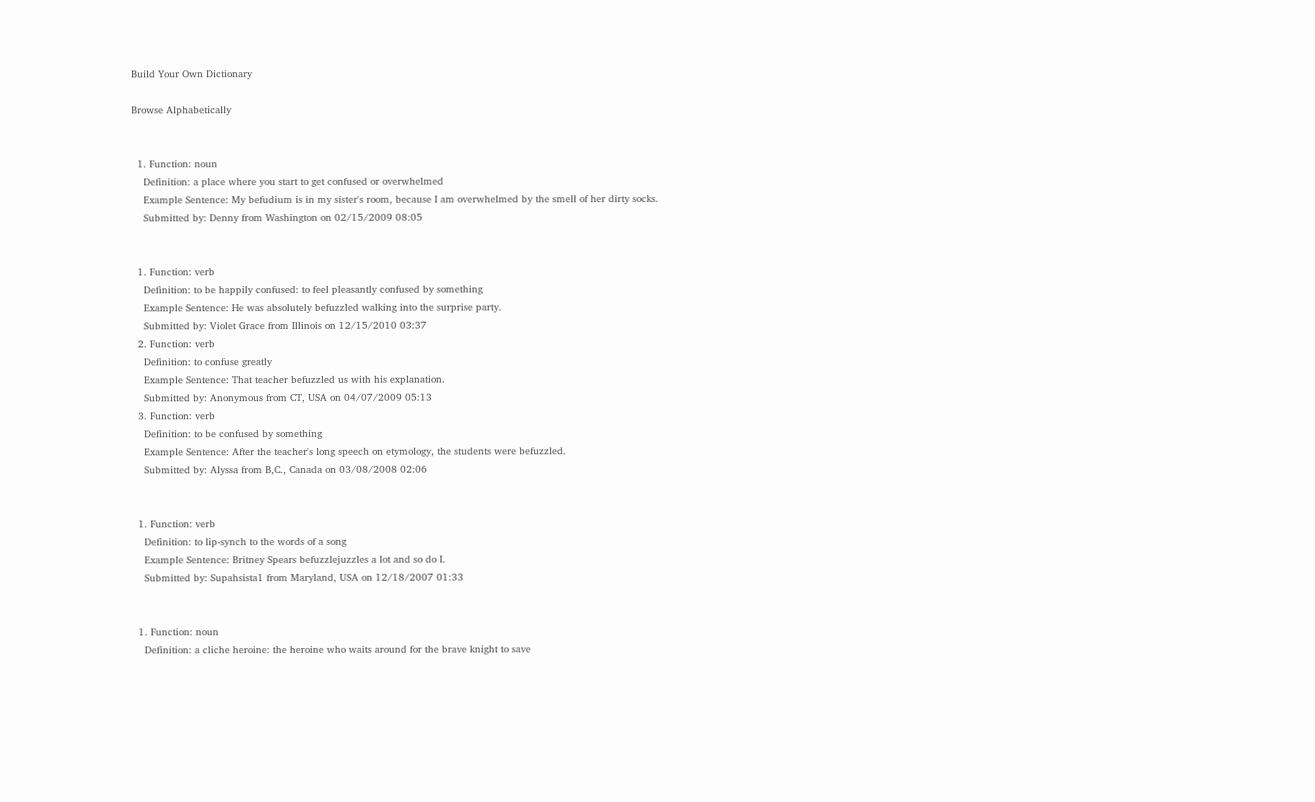Build Your Own Dictionary

Browse Alphabetically


  1. Function: noun
    Definition: a place where you start to get confused or overwhelmed
    Example Sentence: My befudium is in my sister's room, because I am overwhelmed by the smell of her dirty socks.
    Submitted by: Denny from Washington on 02/15/2009 08:05


  1. Function: verb
    Definition: to be happily confused: to feel pleasantly confused by something
    Example Sentence: He was absolutely befuzzled walking into the surprise party.
    Submitted by: Violet Grace from Illinois on 12/15/2010 03:37
  2. Function: verb
    Definition: to confuse greatly
    Example Sentence: That teacher befuzzled us with his explanation.
    Submitted by: Anonymous from CT, USA on 04/07/2009 05:13
  3. Function: verb
    Definition: to be confused by something
    Example Sentence: After the teacher's long speech on etymology, the students were befuzzled.
    Submitted by: Alyssa from B,C., Canada on 03/08/2008 02:06


  1. Function: verb
    Definition: to lip-synch to the words of a song
    Example Sentence: Britney Spears befuzzlejuzzles a lot and so do I.
    Submitted by: Supahsista1 from Maryland, USA on 12/18/2007 01:33


  1. Function: noun
    Definition: a cliche heroine: the heroine who waits around for the brave knight to save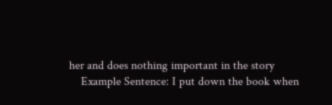her and does nothing important in the story
    Example Sentence: I put down the book when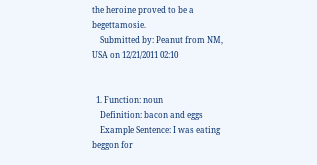the heroine proved to be a begettamosie.
    Submitted by: Peanut from NM, USA on 12/21/2011 02:10


  1. Function: noun
    Definition: bacon and eggs
    Example Sentence: I was eating beggon for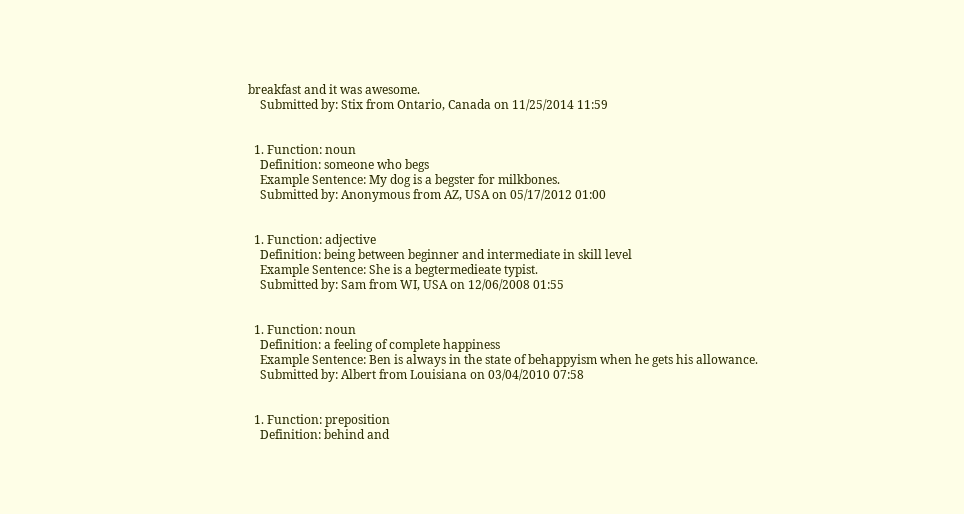breakfast and it was awesome.
    Submitted by: Stix from Ontario, Canada on 11/25/2014 11:59


  1. Function: noun
    Definition: someone who begs
    Example Sentence: My dog is a begster for milkbones.
    Submitted by: Anonymous from AZ, USA on 05/17/2012 01:00


  1. Function: adjective
    Definition: being between beginner and intermediate in skill level
    Example Sentence: She is a begtermedieate typist.
    Submitted by: Sam from WI, USA on 12/06/2008 01:55


  1. Function: noun
    Definition: a feeling of complete happiness
    Example Sentence: Ben is always in the state of behappyism when he gets his allowance.
    Submitted by: Albert from Louisiana on 03/04/2010 07:58


  1. Function: preposition
    Definition: behind and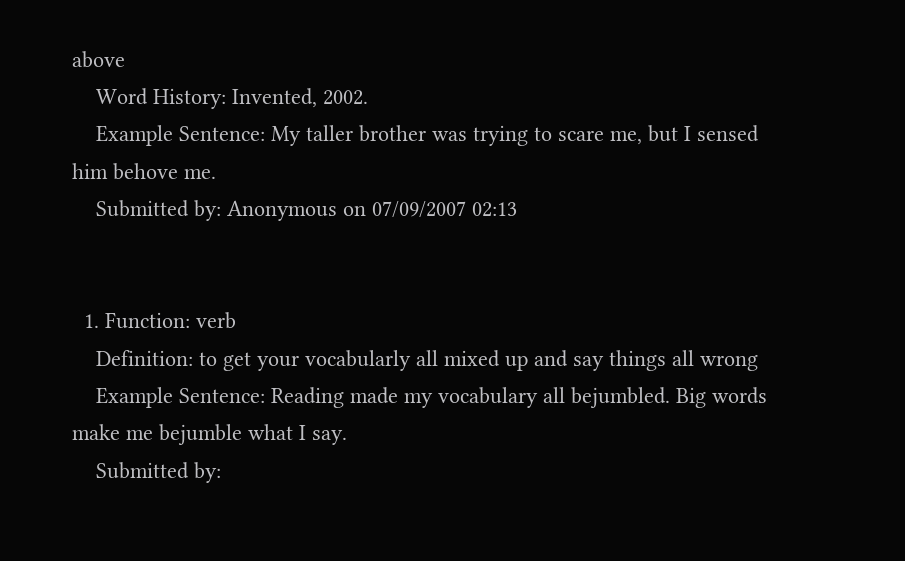above
    Word History: Invented, 2002.
    Example Sentence: My taller brother was trying to scare me, but I sensed him behove me.
    Submitted by: Anonymous on 07/09/2007 02:13


  1. Function: verb
    Definition: to get your vocabularly all mixed up and say things all wrong
    Example Sentence: Reading made my vocabulary all bejumbled. Big words make me bejumble what I say.
    Submitted by: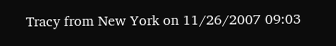Tracy from New York on 11/26/2007 09:03